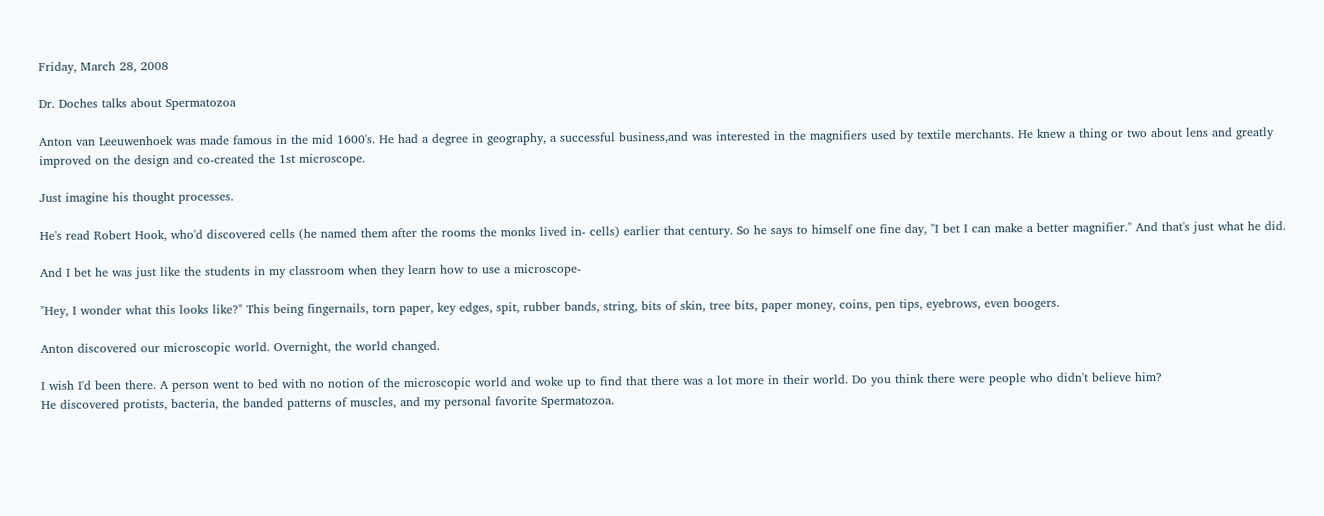Friday, March 28, 2008

Dr. Doches talks about Spermatozoa

Anton van Leeuwenhoek was made famous in the mid 1600's. He had a degree in geography, a successful business,and was interested in the magnifiers used by textile merchants. He knew a thing or two about lens and greatly improved on the design and co-created the 1st microscope.

Just imagine his thought processes.

He's read Robert Hook, who'd discovered cells (he named them after the rooms the monks lived in- cells) earlier that century. So he says to himself one fine day, "I bet I can make a better magnifier." And that's just what he did.

And I bet he was just like the students in my classroom when they learn how to use a microscope-

"Hey, I wonder what this looks like?" This being fingernails, torn paper, key edges, spit, rubber bands, string, bits of skin, tree bits, paper money, coins, pen tips, eyebrows, even boogers.

Anton discovered our microscopic world. Overnight, the world changed.

I wish I'd been there. A person went to bed with no notion of the microscopic world and woke up to find that there was a lot more in their world. Do you think there were people who didn't believe him?
He discovered protists, bacteria, the banded patterns of muscles, and my personal favorite Spermatozoa.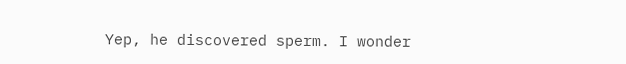Yep, he discovered sperm. I wonder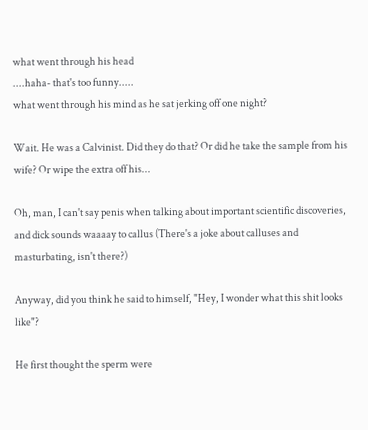what went through his head
....haha- that's too funny.....
what went through his mind as he sat jerking off one night?

Wait. He was a Calvinist. Did they do that? Or did he take the sample from his wife? Or wipe the extra off his...

Oh, man, I can't say penis when talking about important scientific discoveries, and dick sounds waaaay to callus (There's a joke about calluses and masturbating, isn't there?)

Anyway, did you think he said to himself, "Hey, I wonder what this shit looks like"?

He first thought the sperm were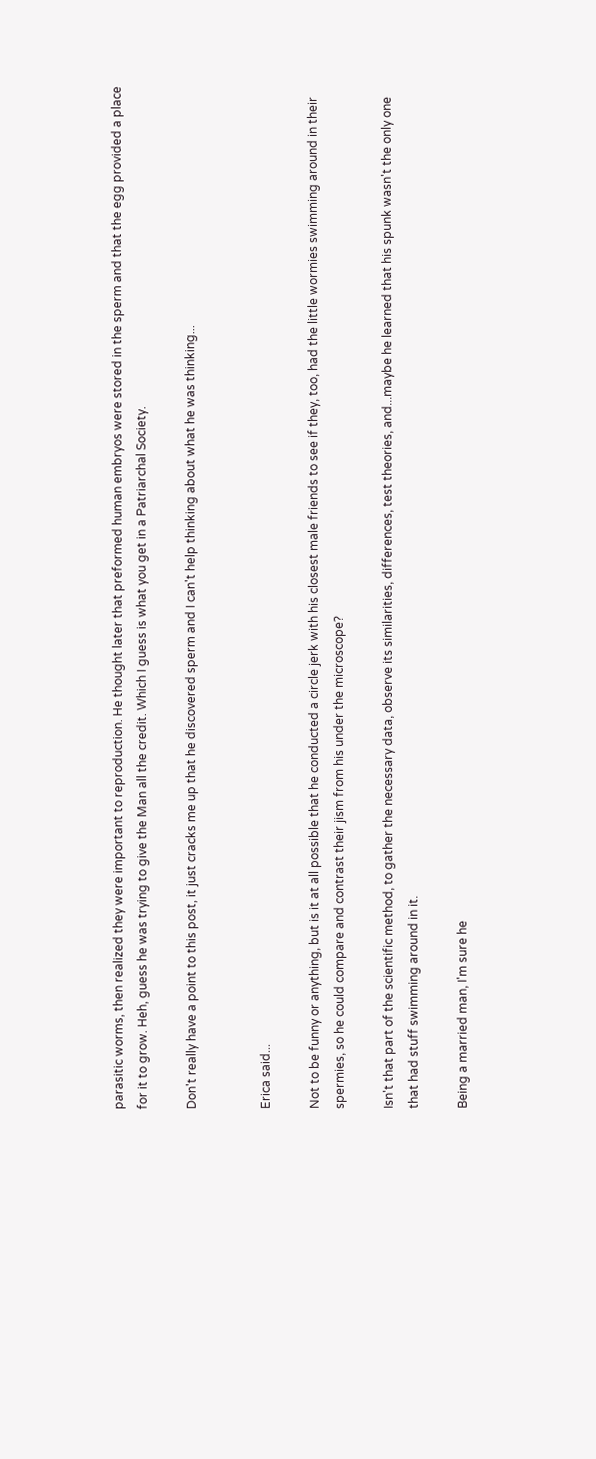parasitic worms, then realized they were important to reproduction. He thought later that preformed human embryos were stored in the sperm and that the egg provided a place for it to grow. Heh, guess he was trying to give the Man all the credit. Which I guess is what you get in a Patriarchal Society.

Don't really have a point to this post, it just cracks me up that he discovered sperm and I can't help thinking about what he was thinking...


Erica said...

Not to be funny or anything, but is it at all possible that he conducted a circle jerk with his closest male friends to see if they, too, had the little wormies swimming around in their spermies, so he could compare and contrast their jism from his under the microscope?

Isn't that part of the scientific method, to gather the necessary data, observe its similarities, differences, test theories, and...maybe he learned that his spunk wasn't the only one that had stuff swimming around in it.

Being a married man, I'm sure he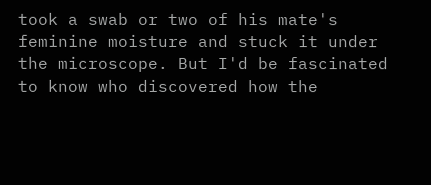took a swab or two of his mate's feminine moisture and stuck it under the microscope. But I'd be fascinated to know who discovered how the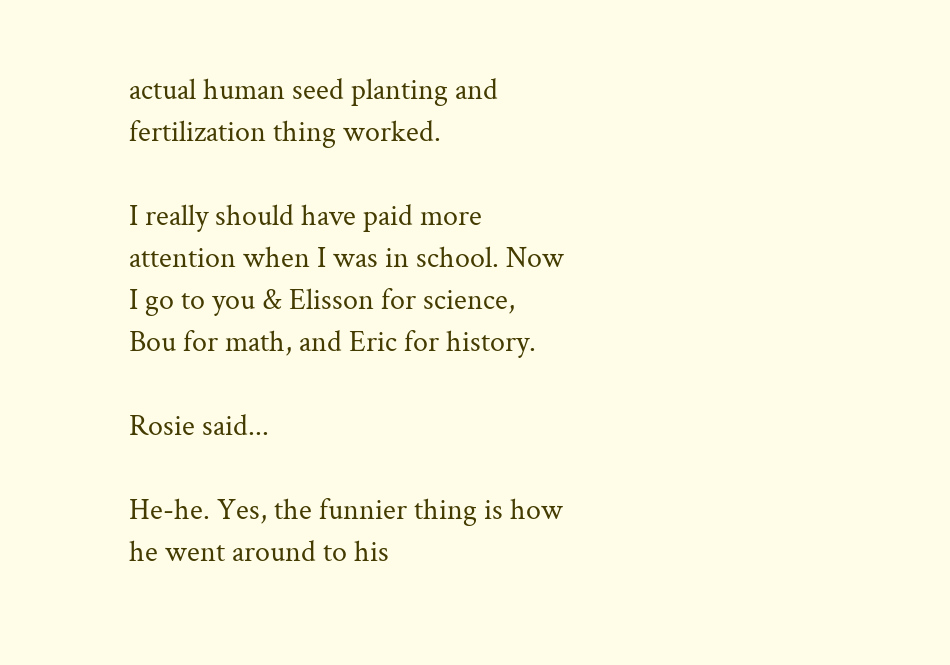actual human seed planting and fertilization thing worked.

I really should have paid more attention when I was in school. Now I go to you & Elisson for science, Bou for math, and Eric for history.

Rosie said...

He-he. Yes, the funnier thing is how he went around to his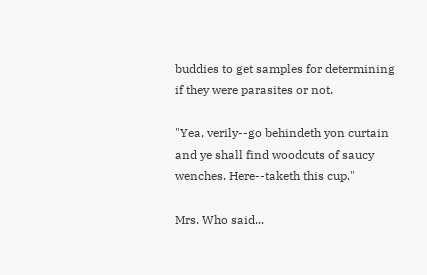buddies to get samples for determining if they were parasites or not.

"Yea, verily--go behindeth yon curtain and ye shall find woodcuts of saucy wenches. Here--taketh this cup."

Mrs. Who said...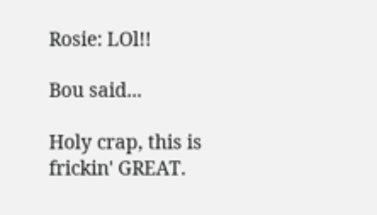Rosie: LOl!!

Bou said...

Holy crap, this is frickin' GREAT.